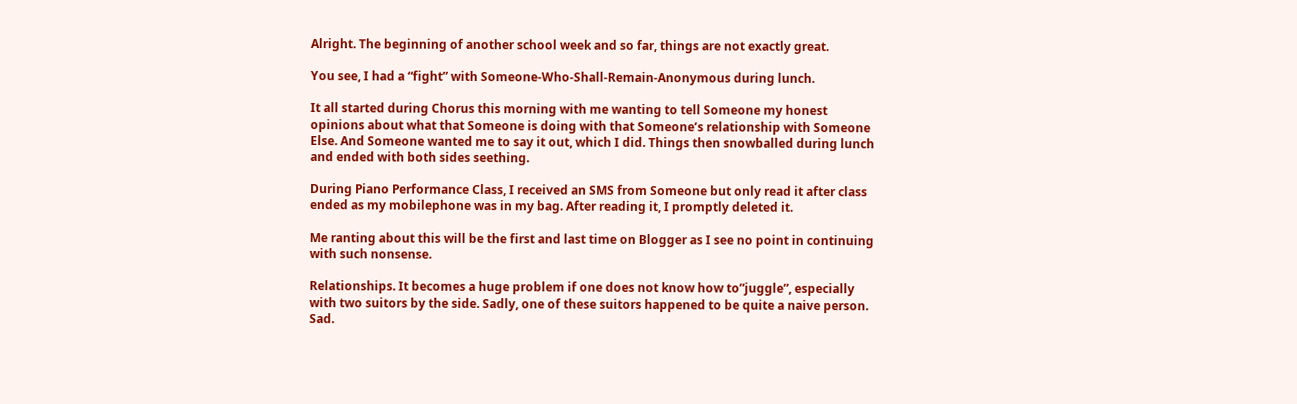Alright. The beginning of another school week and so far, things are not exactly great.

You see, I had a “fight” with Someone-Who-Shall-Remain-Anonymous during lunch.

It all started during Chorus this morning with me wanting to tell Someone my honest opinions about what that Someone is doing with that Someone’s relationship with Someone Else. And Someone wanted me to say it out, which I did. Things then snowballed during lunch and ended with both sides seething.

During Piano Performance Class, I received an SMS from Someone but only read it after class ended as my mobilephone was in my bag. After reading it, I promptly deleted it.

Me ranting about this will be the first and last time on Blogger as I see no point in continuing with such nonsense.

Relationships. It becomes a huge problem if one does not know how to”juggle”, especially with two suitors by the side. Sadly, one of these suitors happened to be quite a naive person. Sad.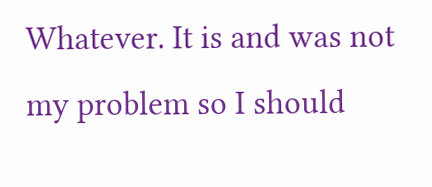Whatever. It is and was not my problem so I should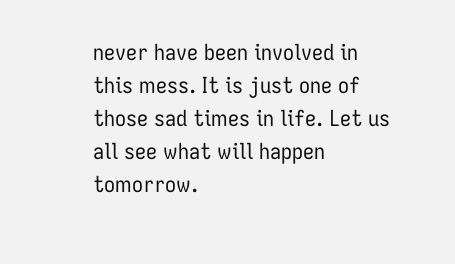never have been involved in this mess. It is just one of those sad times in life. Let us all see what will happen tomorrow.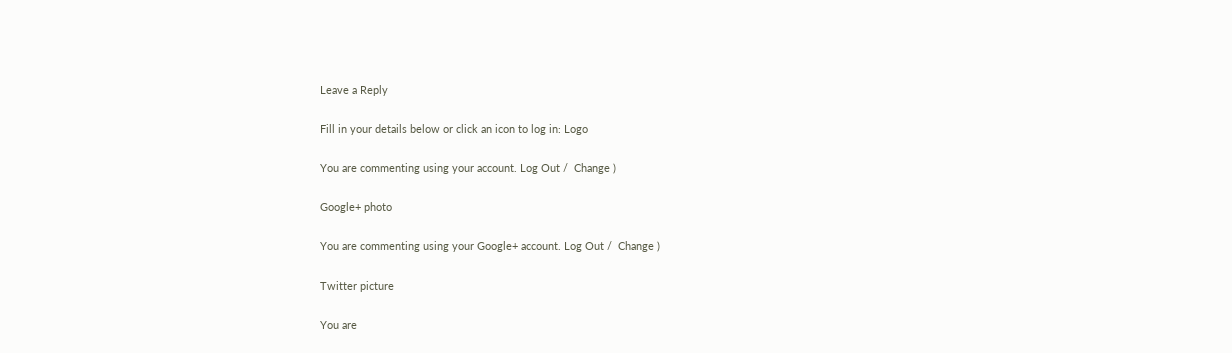Leave a Reply

Fill in your details below or click an icon to log in: Logo

You are commenting using your account. Log Out /  Change )

Google+ photo

You are commenting using your Google+ account. Log Out /  Change )

Twitter picture

You are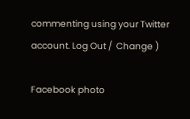commenting using your Twitter account. Log Out /  Change )

Facebook photo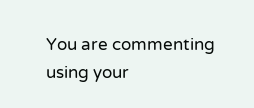You are commenting using your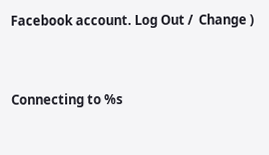Facebook account. Log Out /  Change )


Connecting to %s